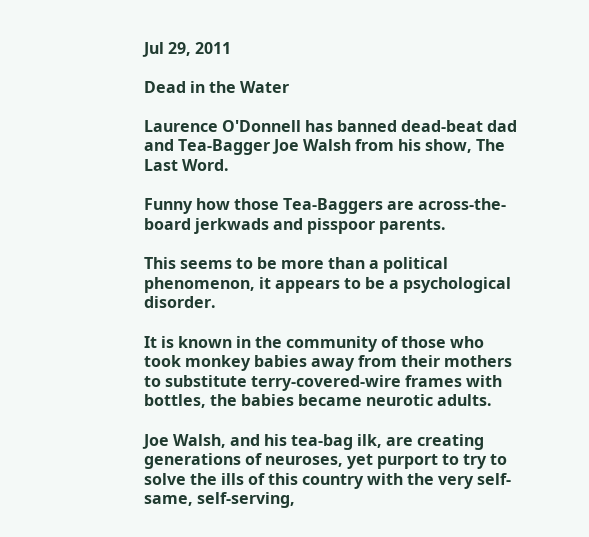Jul 29, 2011

Dead in the Water

Laurence O'Donnell has banned dead-beat dad and Tea-Bagger Joe Walsh from his show, The Last Word.

Funny how those Tea-Baggers are across-the-board jerkwads and pisspoor parents.

This seems to be more than a political phenomenon, it appears to be a psychological disorder.

It is known in the community of those who took monkey babies away from their mothers to substitute terry-covered-wire frames with bottles, the babies became neurotic adults.

Joe Walsh, and his tea-bag ilk, are creating generations of neuroses, yet purport to try to solve the ills of this country with the very self-same, self-serving,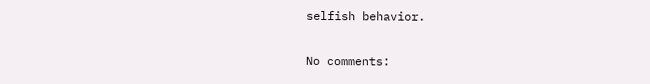selfish behavior.

No comments: